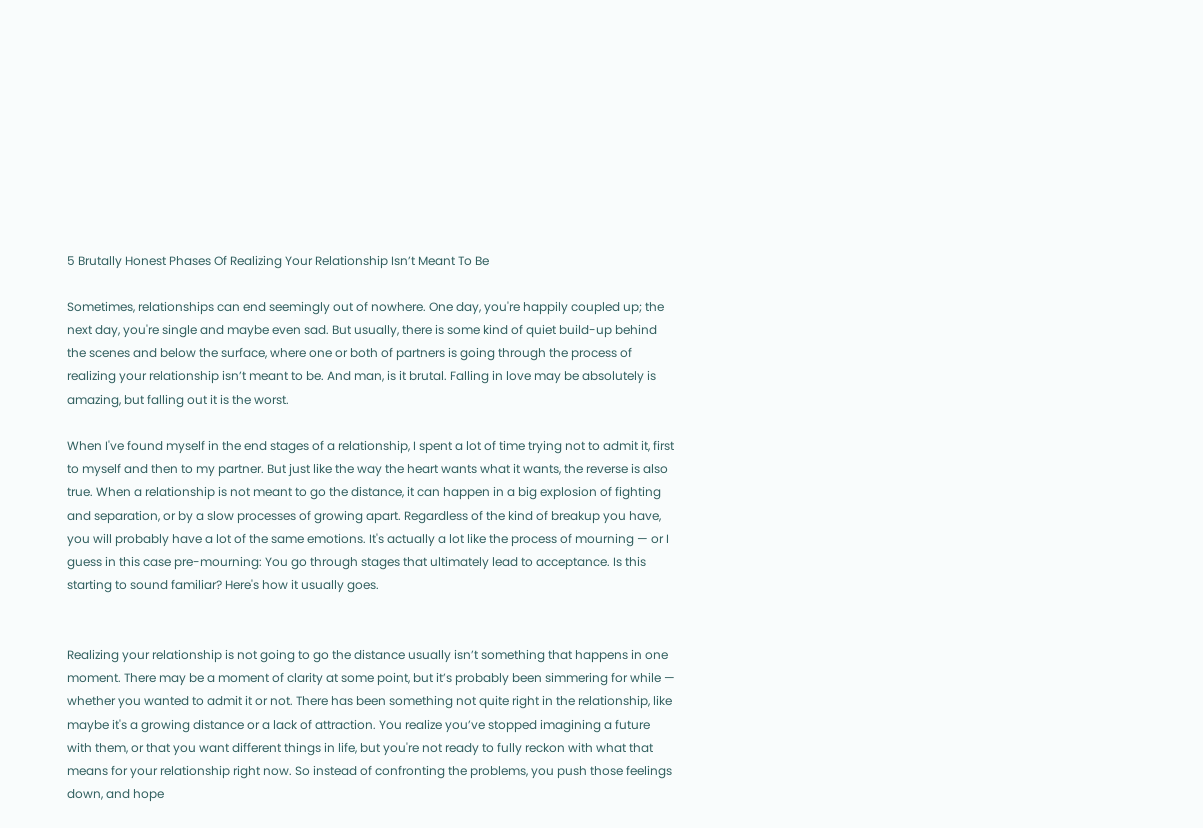5 Brutally Honest Phases Of Realizing Your Relationship Isn’t Meant To Be

Sometimes, relationships can end seemingly out of nowhere. One day, you're happily coupled up; the next day, you're single and maybe even sad. But usually, there is some kind of quiet build-up behind the scenes and below the surface, where one or both of partners is going through the process of realizing your relationship isn’t meant to be. And man, is it brutal. Falling in love may be absolutely is amazing, but falling out it is the worst.

When I've found myself in the end stages of a relationship, I spent a lot of time trying not to admit it, first to myself and then to my partner. But just like the way the heart wants what it wants, the reverse is also true. When a relationship is not meant to go the distance, it can happen in a big explosion of fighting and separation, or by a slow processes of growing apart. Regardless of the kind of breakup you have, you will probably have a lot of the same emotions. It's actually a lot like the process of mourning — or I guess in this case pre-mourning: You go through stages that ultimately lead to acceptance. Is this starting to sound familiar? Here's how it usually goes.


Realizing your relationship is not going to go the distance usually isn’t something that happens in one moment. There may be a moment of clarity at some point, but it’s probably been simmering for while — whether you wanted to admit it or not. There has been something not quite right in the relationship, like maybe it's a growing distance or a lack of attraction. You realize you’ve stopped imagining a future with them, or that you want different things in life, but you're not ready to fully reckon with what that means for your relationship right now. So instead of confronting the problems, you push those feelings down, and hope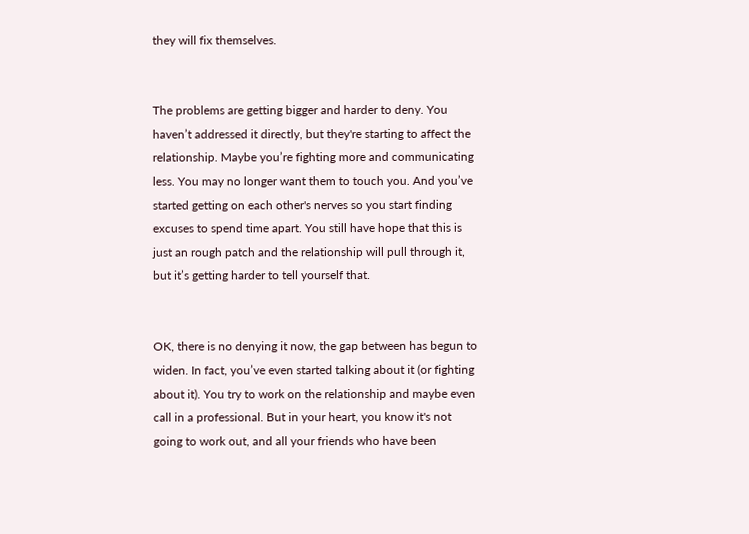they will fix themselves.


The problems are getting bigger and harder to deny. You haven’t addressed it directly, but they're starting to affect the relationship. Maybe you’re fighting more and communicating less. You may no longer want them to touch you. And you’ve started getting on each other's nerves so you start finding excuses to spend time apart. You still have hope that this is just an rough patch and the relationship will pull through it, but it’s getting harder to tell yourself that.


OK, there is no denying it now, the gap between has begun to widen. In fact, you’ve even started talking about it (or fighting about it). You try to work on the relationship and maybe even call in a professional. But in your heart, you know it's not going to work out, and all your friends who have been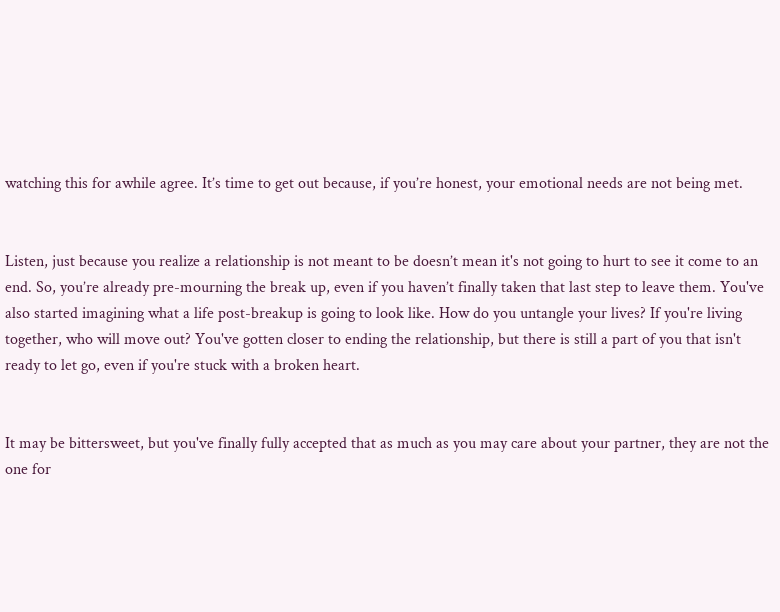watching this for awhile agree. It’s time to get out because, if you’re honest, your emotional needs are not being met.


Listen, just because you realize a relationship is not meant to be doesn’t mean it's not going to hurt to see it come to an end. So, you’re already pre-mourning the break up, even if you haven’t finally taken that last step to leave them. You've also started imagining what a life post-breakup is going to look like. How do you untangle your lives? If you're living together, who will move out? You've gotten closer to ending the relationship, but there is still a part of you that isn't ready to let go, even if you're stuck with a broken heart.


It may be bittersweet, but you've finally fully accepted that as much as you may care about your partner, they are not the one for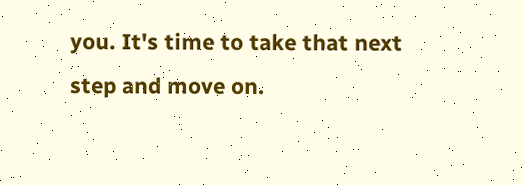you. It's time to take that next step and move on.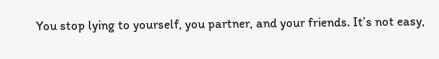You stop lying to yourself, you partner, and your friends. It’s not easy,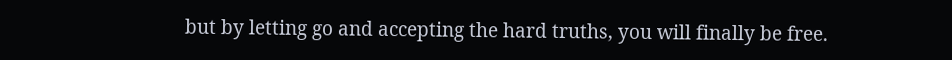but by letting go and accepting the hard truths, you will finally be free.